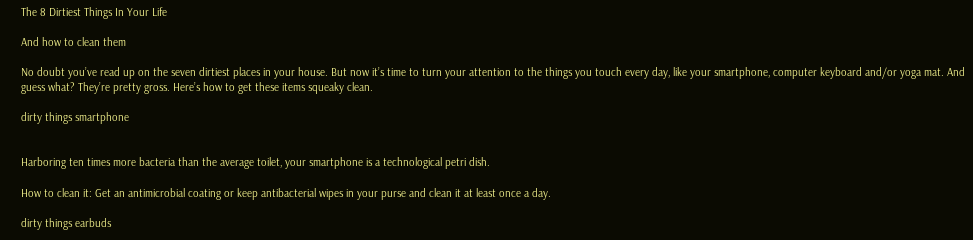The 8 Dirtiest Things In Your Life

And how to clean them

No doubt you’ve read up on the seven dirtiest places in your house. But now it’s time to turn your attention to the things you touch every day, like your smartphone, computer keyboard and/or yoga mat. And guess what? They’re pretty gross. Here’s how to get these items squeaky clean.

dirty things smartphone


Harboring ten times more bacteria than the average toilet, your smartphone is a technological petri dish.

How to clean it: Get an antimicrobial coating or keep antibacterial wipes in your purse and clean it at least once a day.

dirty things earbuds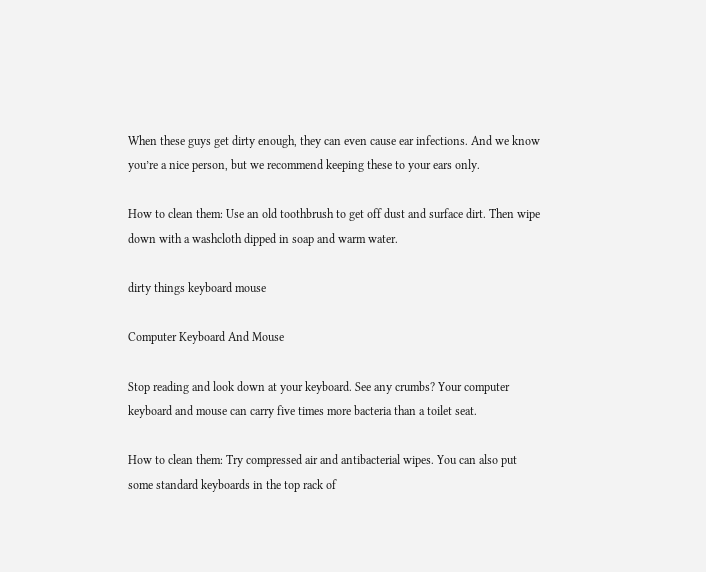When these guys get dirty enough, they can even cause ear infections. And we know you’re a nice person, but we recommend keeping these to your ears only.

How to clean them: Use an old toothbrush to get off dust and surface dirt. Then wipe down with a washcloth dipped in soap and warm water.

dirty things keyboard mouse

Computer Keyboard And Mouse

Stop reading and look down at your keyboard. See any crumbs? Your computer keyboard and mouse can carry five times more bacteria than a toilet seat.

How to clean them: Try compressed air and antibacterial wipes. You can also put some standard keyboards in the top rack of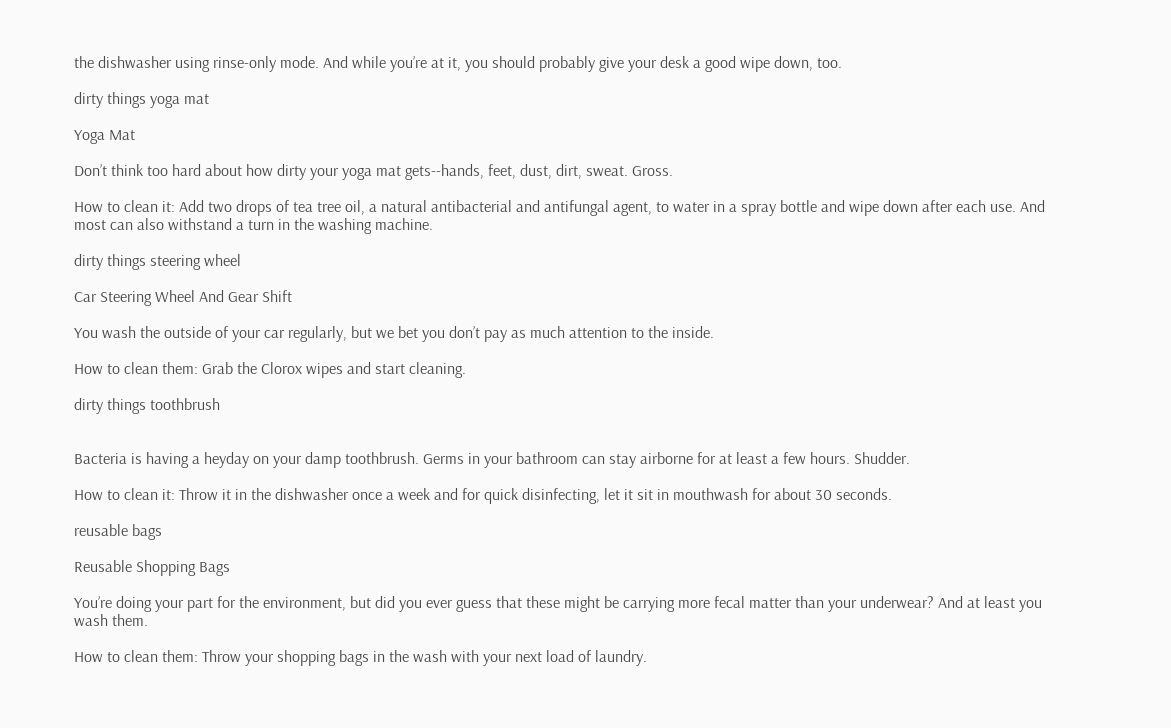the dishwasher using rinse-only mode. And while you’re at it, you should probably give your desk a good wipe down, too.

dirty things yoga mat

Yoga Mat

Don’t think too hard about how dirty your yoga mat gets--hands, feet, dust, dirt, sweat. Gross.

How to clean it: Add two drops of tea tree oil, a natural antibacterial and antifungal agent, to water in a spray bottle and wipe down after each use. And most can also withstand a turn in the washing machine.

dirty things steering wheel

Car Steering Wheel And Gear Shift

You wash the outside of your car regularly, but we bet you don’t pay as much attention to the inside.

How to clean them: Grab the Clorox wipes and start cleaning.

dirty things toothbrush


Bacteria is having a heyday on your damp toothbrush. Germs in your bathroom can stay airborne for at least a few hours. Shudder.

How to clean it: Throw it in the dishwasher once a week and for quick disinfecting, let it sit in mouthwash for about 30 seconds.

reusable bags

Reusable Shopping Bags

You’re doing your part for the environment, but did you ever guess that these might be carrying more fecal matter than your underwear? And at least you wash them.

How to clean them: Throw your shopping bags in the wash with your next load of laundry.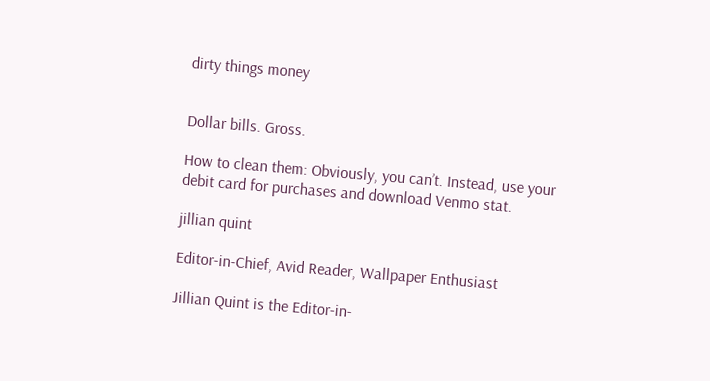dirty things money


Dollar bills. Gross.

How to clean them: Obviously, you can’t. Instead, use your debit card for purchases and download Venmo stat.

jillian quint

Editor-in-Chief, Avid Reader, Wallpaper Enthusiast

Jillian Quint is the Editor-in-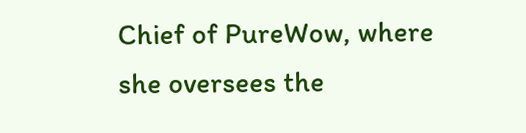Chief of PureWow, where she oversees the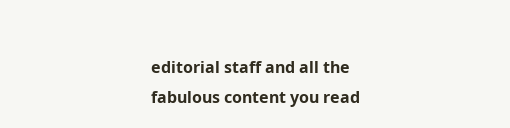editorial staff and all the fabulous content you read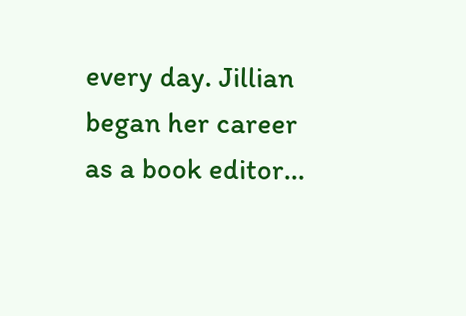every day. Jillian began her career as a book editor...